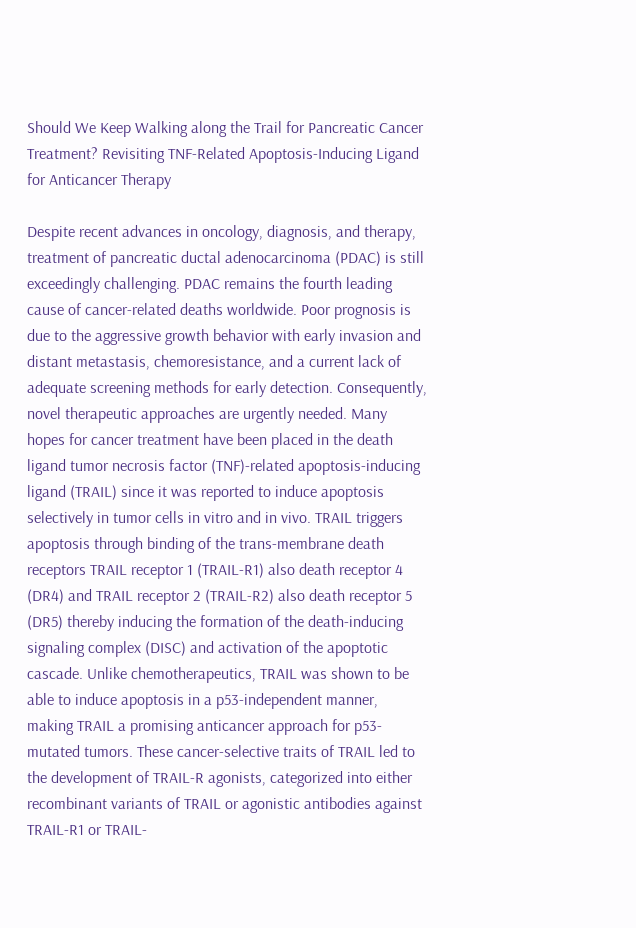Should We Keep Walking along the Trail for Pancreatic Cancer Treatment? Revisiting TNF-Related Apoptosis-Inducing Ligand for Anticancer Therapy

Despite recent advances in oncology, diagnosis, and therapy, treatment of pancreatic ductal adenocarcinoma (PDAC) is still exceedingly challenging. PDAC remains the fourth leading cause of cancer-related deaths worldwide. Poor prognosis is due to the aggressive growth behavior with early invasion and distant metastasis, chemoresistance, and a current lack of adequate screening methods for early detection. Consequently, novel therapeutic approaches are urgently needed. Many hopes for cancer treatment have been placed in the death ligand tumor necrosis factor (TNF)-related apoptosis-inducing ligand (TRAIL) since it was reported to induce apoptosis selectively in tumor cells in vitro and in vivo. TRAIL triggers apoptosis through binding of the trans-membrane death receptors TRAIL receptor 1 (TRAIL-R1) also death receptor 4 (DR4) and TRAIL receptor 2 (TRAIL-R2) also death receptor 5 (DR5) thereby inducing the formation of the death-inducing signaling complex (DISC) and activation of the apoptotic cascade. Unlike chemotherapeutics, TRAIL was shown to be able to induce apoptosis in a p53-independent manner, making TRAIL a promising anticancer approach for p53-mutated tumors. These cancer-selective traits of TRAIL led to the development of TRAIL-R agonists, categorized into either recombinant variants of TRAIL or agonistic antibodies against TRAIL-R1 or TRAIL-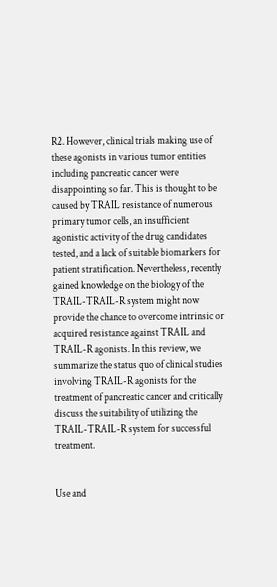R2. However, clinical trials making use of these agonists in various tumor entities including pancreatic cancer were disappointing so far. This is thought to be caused by TRAIL resistance of numerous primary tumor cells, an insufficient agonistic activity of the drug candidates tested, and a lack of suitable biomarkers for patient stratification. Nevertheless, recently gained knowledge on the biology of the TRAIL-TRAIL-R system might now provide the chance to overcome intrinsic or acquired resistance against TRAIL and TRAIL-R agonists. In this review, we summarize the status quo of clinical studies involving TRAIL-R agonists for the treatment of pancreatic cancer and critically discuss the suitability of utilizing the TRAIL-TRAIL-R system for successful treatment.


Use and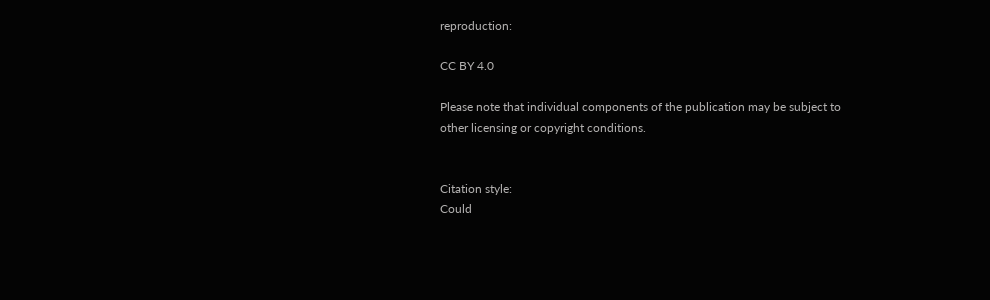reproduction:

CC BY 4.0

Please note that individual components of the publication may be subject to other licensing or copyright conditions.


Citation style:
Could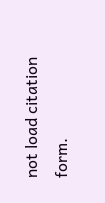not load citation form.